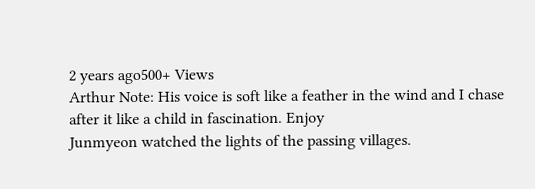2 years ago500+ Views
Arthur Note: His voice is soft like a feather in the wind and I chase after it like a child in fascination. Enjoy
Junmyeon watched the lights of the passing villages.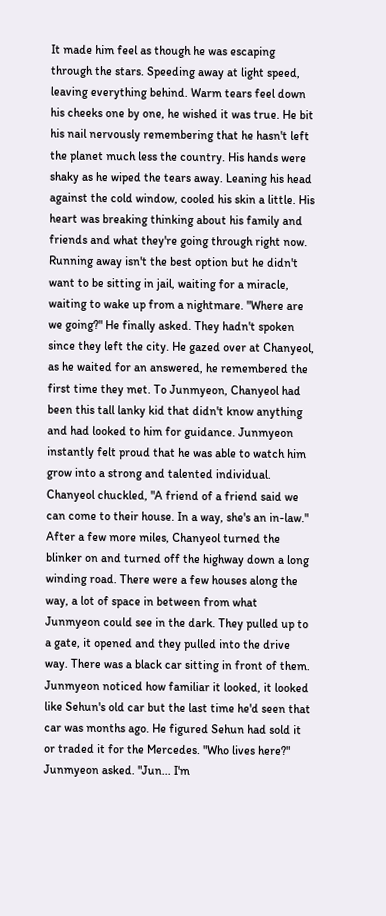It made him feel as though he was escaping through the stars. Speeding away at light speed, leaving everything behind. Warm tears feel down his cheeks one by one, he wished it was true. He bit his nail nervously remembering that he hasn't left the planet much less the country. His hands were shaky as he wiped the tears away. Leaning his head against the cold window, cooled his skin a little. His heart was breaking thinking about his family and friends and what they're going through right now. Running away isn't the best option but he didn't want to be sitting in jail, waiting for a miracle, waiting to wake up from a nightmare. "Where are we going?" He finally asked. They hadn't spoken since they left the city. He gazed over at Chanyeol, as he waited for an answered, he remembered the first time they met. To Junmyeon, Chanyeol had been this tall lanky kid that didn't know anything and had looked to him for guidance. Junmyeon instantly felt proud that he was able to watch him grow into a strong and talented individual. Chanyeol chuckled, "A friend of a friend said we can come to their house. In a way, she's an in-law." After a few more miles, Chanyeol turned the blinker on and turned off the highway down a long winding road. There were a few houses along the way, a lot of space in between from what Junmyeon could see in the dark. They pulled up to a gate, it opened and they pulled into the drive way. There was a black car sitting in front of them. Junmyeon noticed how familiar it looked, it looked like Sehun's old car but the last time he'd seen that car was months ago. He figured Sehun had sold it or traded it for the Mercedes. "Who lives here?" Junmyeon asked. "Jun... I'm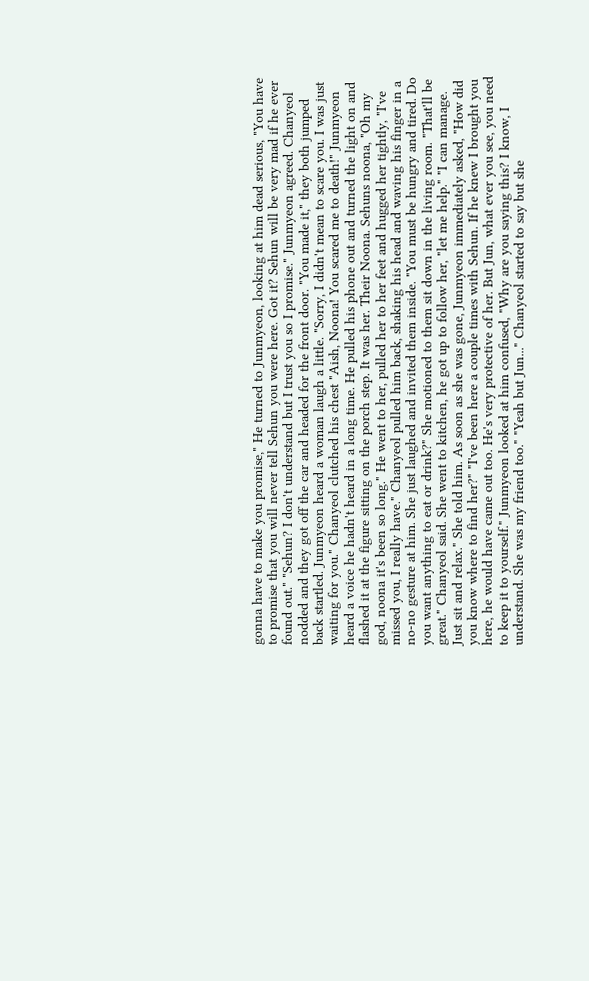gonna have to make you promise," He turned to Junmyeon, looking at him dead serious, "You have to promise that you will never tell Sehun you were here. Got it? Sehun will be very mad if he ever found out." "Sehun? I don't understand but I trust you so I promise." Junmyeon agreed. Chanyeol nodded and they got off the car and headed for the front door. "You made it," they both jumped back startled. Junmyeon heard a woman laugh a little. "Sorry, I didn't mean to scare you. I was just waiting for you." Chanyeol clutched his chest "Aish, Noona! You scared me to death!" Junmyeon heard a voice he hadn't heard in a long time. He pulled his phone out and turned the light on and flashed it at the figure sitting on the porch step. It was her. Their Noona. Sehuns noona, "Oh my god, noona it's been so long." He went to her, pulled her to her feet and hugged her tightly, "I've missed you, I really have." Chanyeol pulled him back, shaking his head and waving his finger in a no-no gesture at him. She just laughed and invited them inside. "You must be hungry and tired. Do you want anything to eat or drink?" She motioned to them sit down in the living room. "That'll be great." Chanyeol said. She went to kitchen, he got up to follow her, "let me help." "I can manage. Just sit and relax." She told him. As soon as she was gone, Junmyeon immediately asked, "How did you know where to find her?" "I've been here a couple times with Sehun. If he knew I brought you here, he would have came out too. He's very protective of her. But Jun, what ever you see, you need to keep it to yourself." Junmyeon looked at him confused, "Why are you saying this? I know, I understand. She was my friend too." "Yeah but Jun..." Chanyeol started to say but she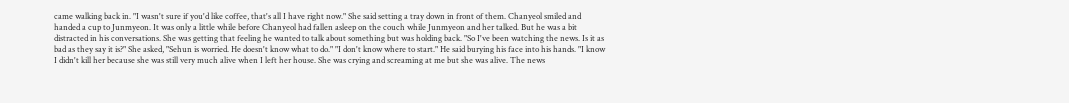came walking back in. "I wasn't sure if you'd like coffee, that's all I have right now." She said setting a tray down in front of them. Chanyeol smiled and handed a cup to Junmyeon. It was only a little while before Chanyeol had fallen asleep on the couch while Junmyeon and her talked. But he was a bit distracted in his conversations. She was getting that feeling he wanted to talk about something but was holding back. "So I've been watching the news. Is it as bad as they say it is?" She asked, "Sehun is worried. He doesn't know what to do." "I don't know where to start." He said burying his face into his hands. "I know I didn't kill her because she was still very much alive when I left her house. She was crying and screaming at me but she was alive. The news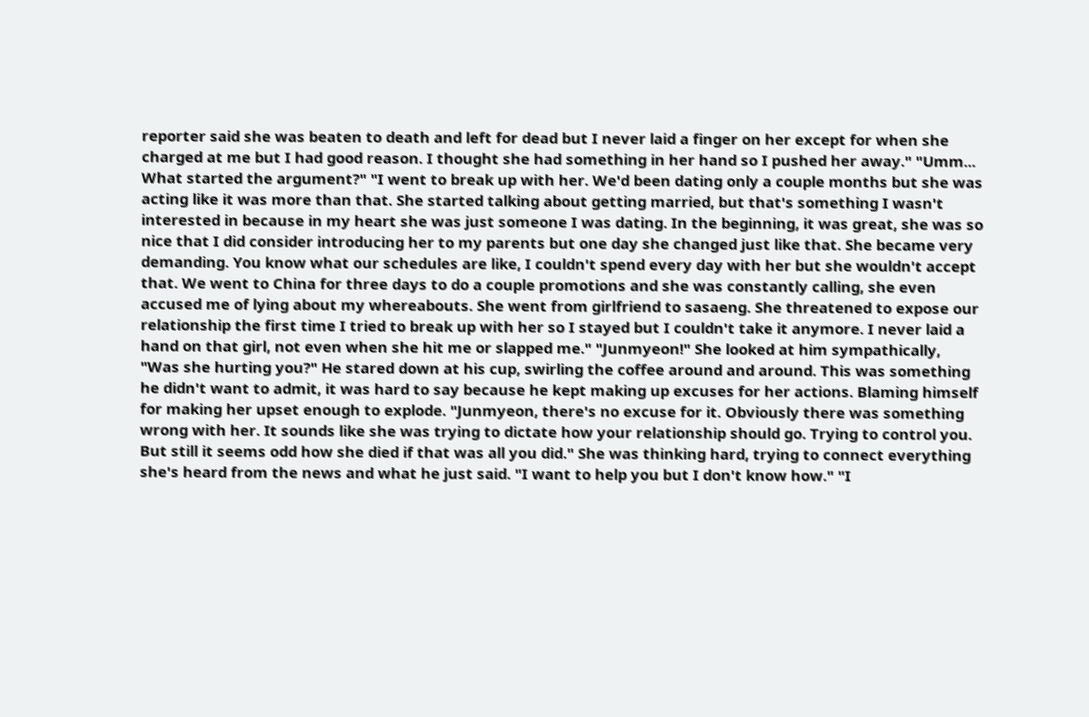reporter said she was beaten to death and left for dead but I never laid a finger on her except for when she charged at me but I had good reason. I thought she had something in her hand so I pushed her away." "Umm... What started the argument?" "I went to break up with her. We'd been dating only a couple months but she was acting like it was more than that. She started talking about getting married, but that's something I wasn't interested in because in my heart she was just someone I was dating. In the beginning, it was great, she was so nice that I did consider introducing her to my parents but one day she changed just like that. She became very demanding. You know what our schedules are like, I couldn't spend every day with her but she wouldn't accept that. We went to China for three days to do a couple promotions and she was constantly calling, she even accused me of lying about my whereabouts. She went from girlfriend to sasaeng. She threatened to expose our relationship the first time I tried to break up with her so I stayed but I couldn't take it anymore. I never laid a hand on that girl, not even when she hit me or slapped me." "Junmyeon!" She looked at him sympathically, "Was she hurting you?" He stared down at his cup, swirling the coffee around and around. This was something he didn't want to admit, it was hard to say because he kept making up excuses for her actions. Blaming himself for making her upset enough to explode. "Junmyeon, there's no excuse for it. Obviously there was something wrong with her. It sounds like she was trying to dictate how your relationship should go. Trying to control you. But still it seems odd how she died if that was all you did." She was thinking hard, trying to connect everything she's heard from the news and what he just said. "I want to help you but I don't know how." "I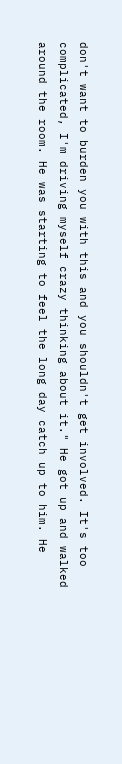don't want to burden you with this and you shouldn't get involved. It's too complicated, I'm driving myself crazy thinking about it." He got up and walked around the room. He was starting to feel the long day catch up to him. He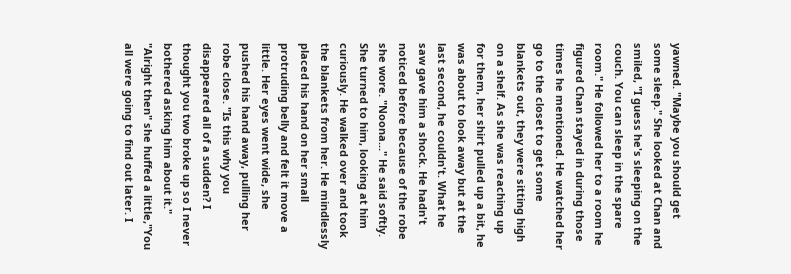yawned. "Maybe you should get some sleep." She looked at Chan and smiled, "I guess he's sleeping on the couch. You can sleep in the spare room." He followed her to a room he figured Chan stayed in during those times he mentioned. He watched her go to the closet to get some blankets out, they were sitting high on a shelf. As she was reaching up for them, her shirt pulled up a bit, he was about to look away but at the last second, he couldn't. What he saw gave him a shock. He hadn't noticed before because of the robe she wore. "Noona..." He said softly. She turned to him, looking at him curiously. He walked over and took the blankets from her. He mindlessly placed his hand on her small protruding belly and felt it move a little. Her eyes went wide, she pushed his hand away, pulling her robe close. "Is this why you disappeared all of a sudden? I thought you two broke up so I never bothered asking him about it." "Alright then" she huffed a little,"You all were going to find out later. I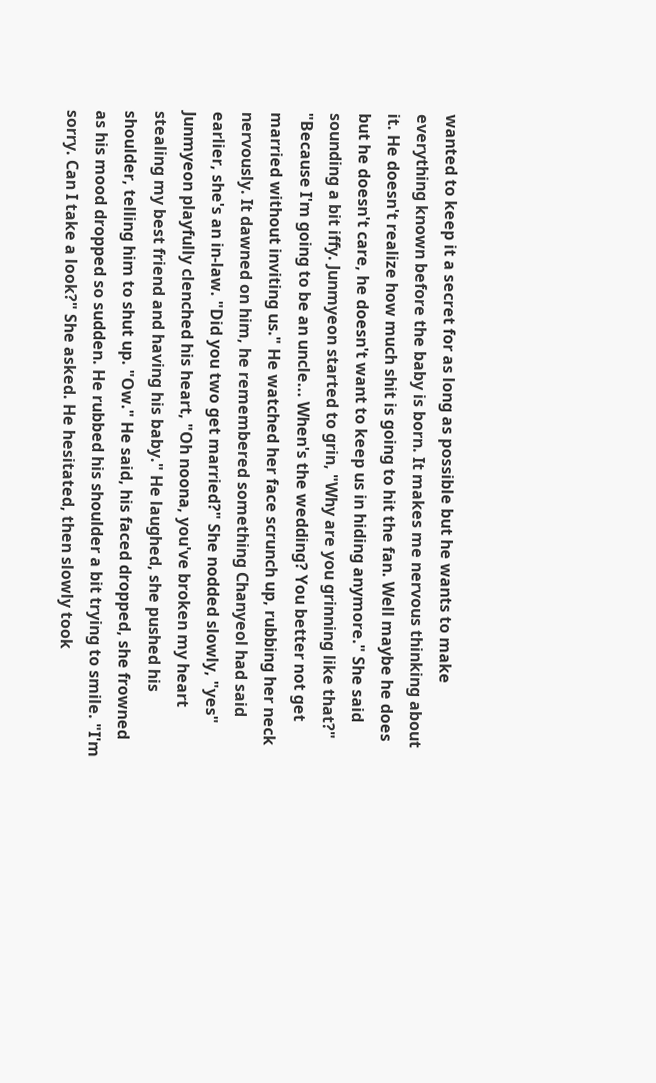wanted to keep it a secret for as long as possible but he wants to make everything known before the baby is born. It makes me nervous thinking about it. He doesn't realize how much shit is going to hit the fan. Well maybe he does but he doesn't care, he doesn't want to keep us in hiding anymore." She said sounding a bit iffy. Junmyeon started to grin, "Why are you grinning like that?" "Because I'm going to be an uncle... When's the wedding? You better not get married without inviting us." He watched her face scrunch up, rubbing her neck nervously. It dawned on him, he remembered something Chanyeol had said earlier, she's an in-law. "Did you two get married?" She nodded slowly, "yes" Junmyeon playfully clenched his heart, "Oh noona, you've broken my heart stealing my best friend and having his baby." He laughed, she pushed his shoulder, telling him to shut up. "Ow." He said, his faced dropped, she frowned as his mood dropped so sudden. He rubbed his shoulder a bit trying to smile. "I'm sorry. Can I take a look?" She asked. He hesitated, then slowly took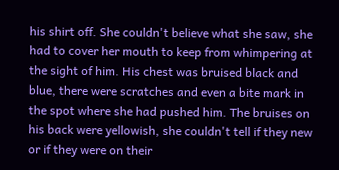his shirt off. She couldn't believe what she saw, she had to cover her mouth to keep from whimpering at the sight of him. His chest was bruised black and blue, there were scratches and even a bite mark in the spot where she had pushed him. The bruises on his back were yellowish, she couldn't tell if they new or if they were on their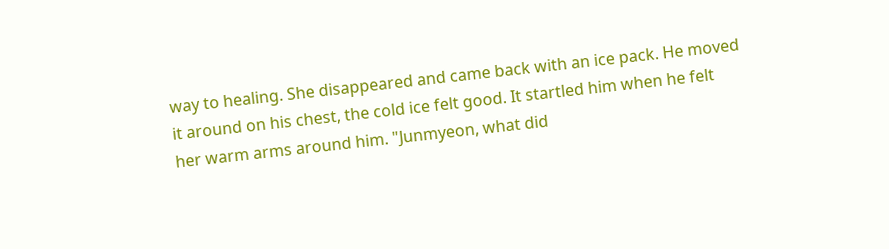way to healing. She disappeared and came back with an ice pack. He moved it around on his chest, the cold ice felt good. It startled him when he felt her warm arms around him. "Junmyeon, what did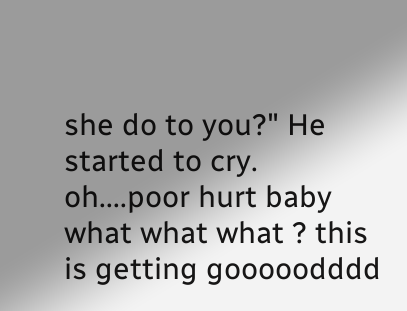she do to you?" He started to cry.
oh....poor hurt baby
what what what ? this is getting gooooodddd